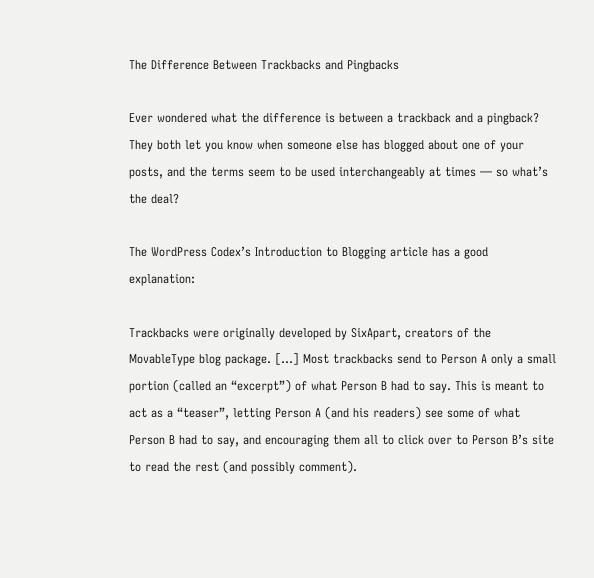The Difference Between Trackbacks and Pingbacks

Ever wondered what the difference is between a trackback and a pingback? They both let you know when someone else has blogged about one of your posts, and the terms seem to be used interchangeably at times — so what’s the deal?

The WordPress Codex’s Introduction to Blogging article has a good explanation:

Trackbacks were originally developed by SixApart, creators of the MovableType blog package. […] Most trackbacks send to Person A only a small portion (called an “excerpt”) of what Person B had to say. This is meant to act as a “teaser”, letting Person A (and his readers) see some of what Person B had to say, and encouraging them all to click over to Person B’s site to read the rest (and possibly comment).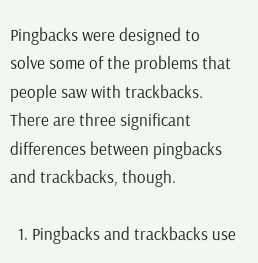Pingbacks were designed to solve some of the problems that people saw with trackbacks. There are three significant differences between pingbacks and trackbacks, though.

  1. Pingbacks and trackbacks use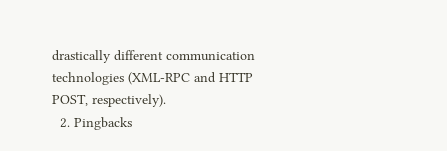drastically different communication technologies (XML-RPC and HTTP POST, respectively).
  2. Pingbacks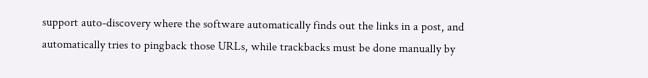support auto-discovery where the software automatically finds out the links in a post, and automatically tries to pingback those URLs, while trackbacks must be done manually by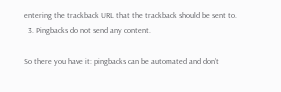entering the trackback URL that the trackback should be sent to.
  3. Pingbacks do not send any content.

So there you have it: pingbacks can be automated and don’t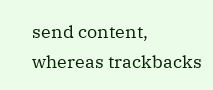send content, whereas trackbacks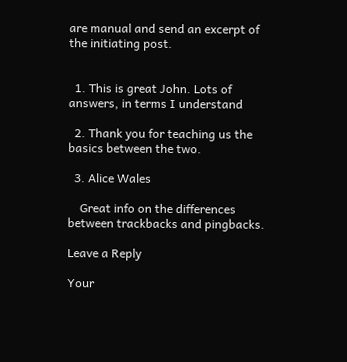are manual and send an excerpt of the initiating post.


  1. This is great John. Lots of answers, in terms I understand

  2. Thank you for teaching us the basics between the two.

  3. Alice Wales

    Great info on the differences between trackbacks and pingbacks.

Leave a Reply

Your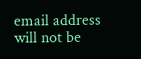email address will not be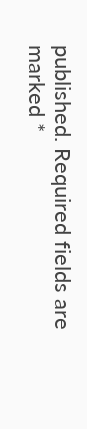published. Required fields are marked *